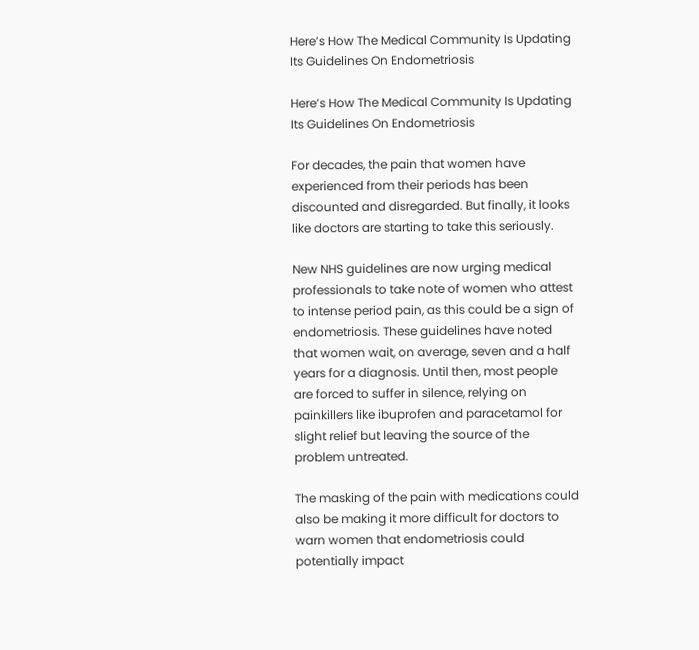Here’s How The Medical Community Is Updating Its Guidelines On Endometriosis

Here’s How The Medical Community Is Updating Its Guidelines On Endometriosis

For decades, the pain that women have experienced from their periods has been discounted and disregarded. But finally, it looks like doctors are starting to take this seriously.

New NHS guidelines are now urging medical professionals to take note of women who attest to intense period pain, as this could be a sign of endometriosis. These guidelines have noted that women wait, on average, seven and a half years for a diagnosis. Until then, most people are forced to suffer in silence, relying on painkillers like ibuprofen and paracetamol for slight relief but leaving the source of the problem untreated.

The masking of the pain with medications could also be making it more difficult for doctors to warn women that endometriosis could potentially impact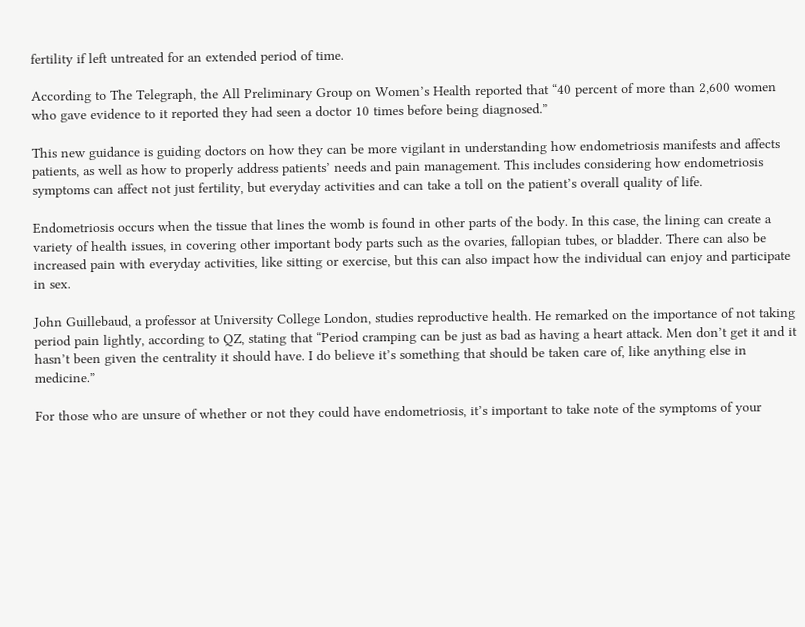fertility if left untreated for an extended period of time.

According to The Telegraph, the All Preliminary Group on Women’s Health reported that “40 percent of more than 2,600 women who gave evidence to it reported they had seen a doctor 10 times before being diagnosed.”

This new guidance is guiding doctors on how they can be more vigilant in understanding how endometriosis manifests and affects patients, as well as how to properly address patients’ needs and pain management. This includes considering how endometriosis symptoms can affect not just fertility, but everyday activities and can take a toll on the patient’s overall quality of life.

Endometriosis occurs when the tissue that lines the womb is found in other parts of the body. In this case, the lining can create a variety of health issues, in covering other important body parts such as the ovaries, fallopian tubes, or bladder. There can also be increased pain with everyday activities, like sitting or exercise, but this can also impact how the individual can enjoy and participate in sex.

John Guillebaud, a professor at University College London, studies reproductive health. He remarked on the importance of not taking period pain lightly, according to QZ, stating that “Period cramping can be just as bad as having a heart attack. Men don’t get it and it hasn’t been given the centrality it should have. I do believe it’s something that should be taken care of, like anything else in medicine.”

For those who are unsure of whether or not they could have endometriosis, it’s important to take note of the symptoms of your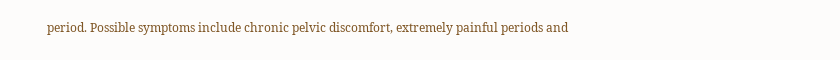period. Possible symptoms include chronic pelvic discomfort, extremely painful periods and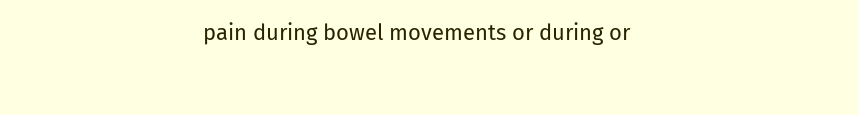pain during bowel movements or during or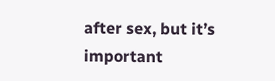after sex, but it’s important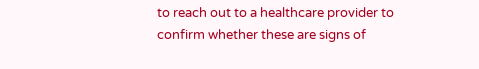to reach out to a healthcare provider to confirm whether these are signs of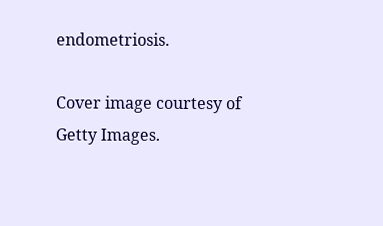endometriosis.

Cover image courtesy of Getty Images.